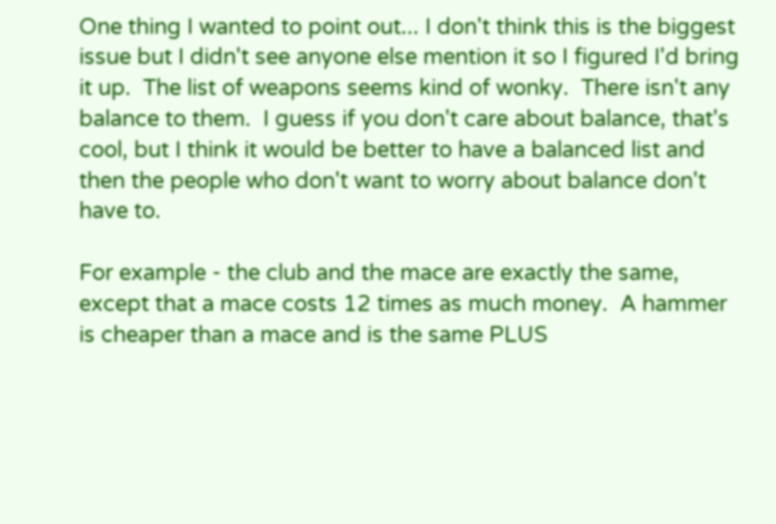One thing I wanted to point out... I don't think this is the biggest issue but I didn't see anyone else mention it so I figured I'd bring it up.  The list of weapons seems kind of wonky.  There isn't any balance to them.  I guess if you don't care about balance, that's cool, but I think it would be better to have a balanced list and then the people who don't want to worry about balance don't have to.

For example - the club and the mace are exactly the same, except that a mace costs 12 times as much money.  A hammer is cheaper than a mace and is the same PLUS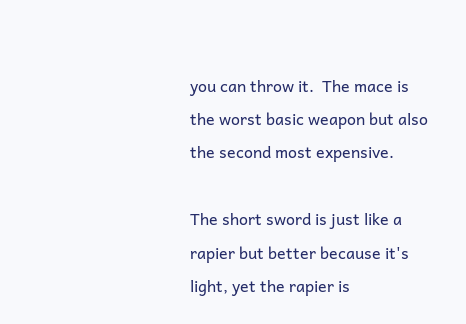you can throw it.  The mace is the worst basic weapon but also the second most expensive.

The short sword is just like a rapier but better because it's light, yet the rapier is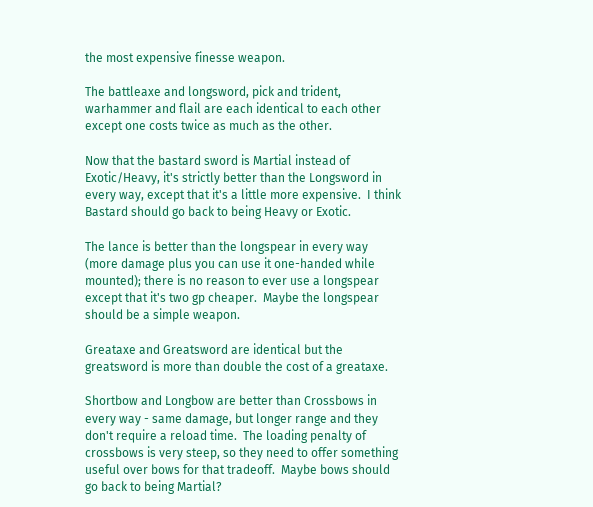the most expensive finesse weapon.

The battleaxe and longsword, pick and trident, warhammer and flail are each identical to each other except one costs twice as much as the other.

Now that the bastard sword is Martial instead of Exotic/Heavy, it's strictly better than the Longsword in every way, except that it's a little more expensive.  I think Bastard should go back to being Heavy or Exotic.

The lance is better than the longspear in every way (more damage plus you can use it one-handed while mounted); there is no reason to ever use a longspear except that it's two gp cheaper.  Maybe the longspear should be a simple weapon.

Greataxe and Greatsword are identical but the greatsword is more than double the cost of a greataxe.

Shortbow and Longbow are better than Crossbows in every way - same damage, but longer range and they don't require a reload time.  The loading penalty of crossbows is very steep, so they need to offer something useful over bows for that tradeoff.  Maybe bows should go back to being Martial?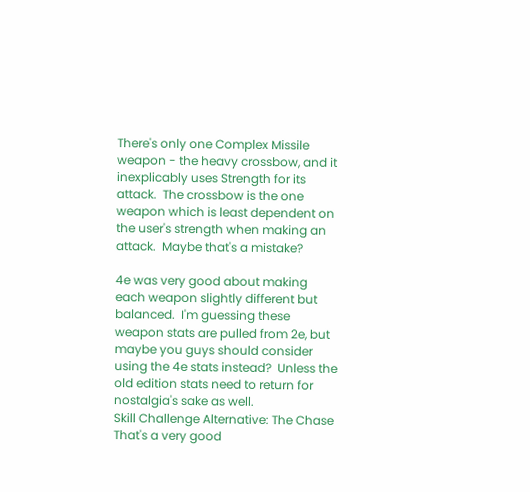There's only one Complex Missile weapon - the heavy crossbow, and it inexplicably uses Strength for its attack.  The crossbow is the one weapon which is least dependent on the user's strength when making an attack.  Maybe that's a mistake?

4e was very good about making each weapon slightly different but balanced.  I'm guessing these weapon stats are pulled from 2e, but maybe you guys should consider using the 4e stats instead?  Unless the old edition stats need to return for nostalgia's sake as well.
Skill Challenge Alternative: The Chase
That's a very good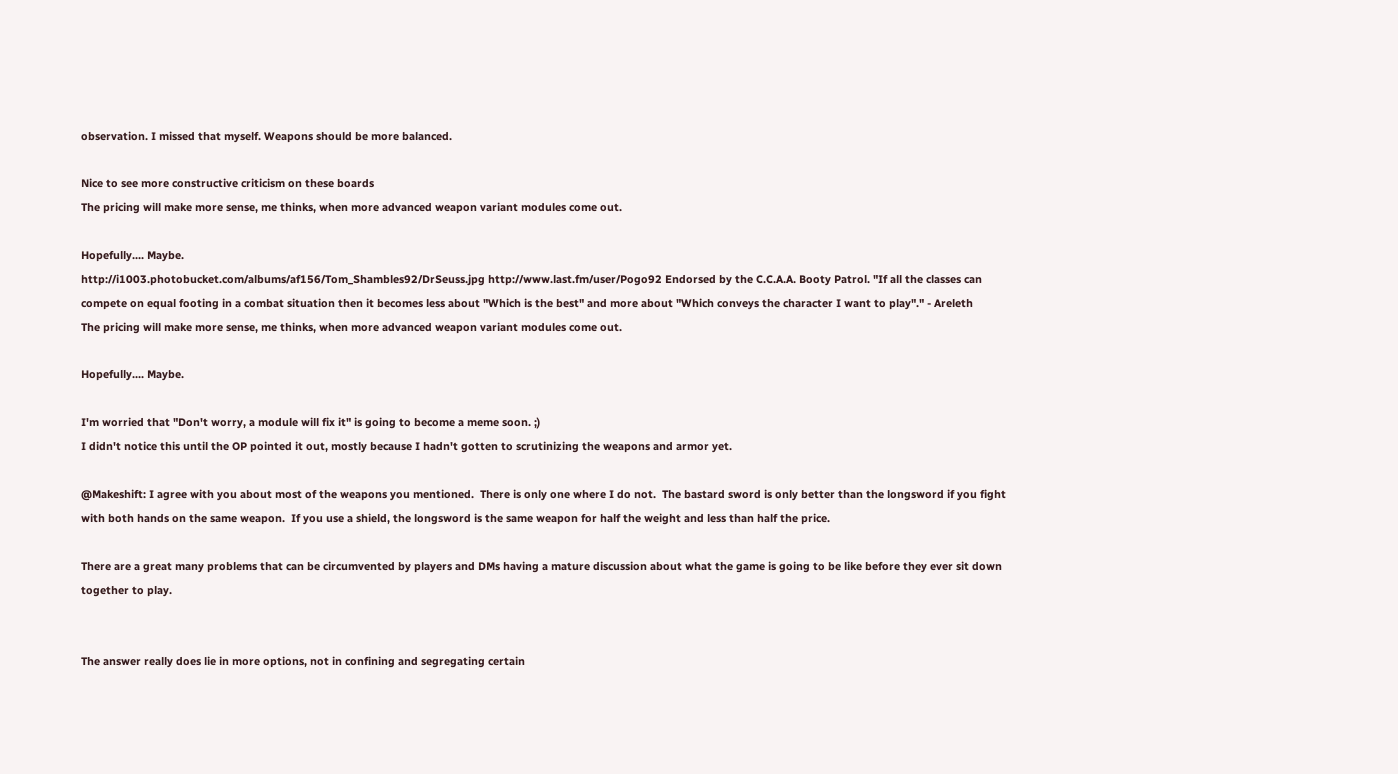observation. I missed that myself. Weapons should be more balanced.

Nice to see more constructive criticism on these boards
The pricing will make more sense, me thinks, when more advanced weapon variant modules come out.

Hopefully.... Maybe.
http://i1003.photobucket.com/albums/af156/Tom_Shambles92/DrSeuss.jpg http://www.last.fm/user/Pogo92 Endorsed by the C.C.A.A. Booty Patrol. "If all the classes can compete on equal footing in a combat situation then it becomes less about "Which is the best" and more about "Which conveys the character I want to play"." - Areleth
The pricing will make more sense, me thinks, when more advanced weapon variant modules come out.

Hopefully.... Maybe.

I'm worried that "Don't worry, a module will fix it" is going to become a meme soon. ;)
I didn't notice this until the OP pointed it out, mostly because I hadn't gotten to scrutinizing the weapons and armor yet.

@Makeshift: I agree with you about most of the weapons you mentioned.  There is only one where I do not.  The bastard sword is only better than the longsword if you fight with both hands on the same weapon.  If you use a shield, the longsword is the same weapon for half the weight and less than half the price.

There are a great many problems that can be circumvented by players and DMs having a mature discussion about what the game is going to be like before they ever sit down together to play.


The answer really does lie in more options, not in confining and segregating certain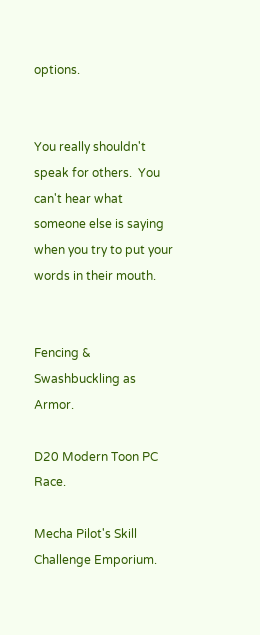options.


You really shouldn't speak for others.  You can't hear what someone else is saying when you try to put your words in their mouth.


Fencing & Swashbuckling as Armor.

D20 Modern Toon PC Race.

Mecha Pilot's Skill Challenge Emporium.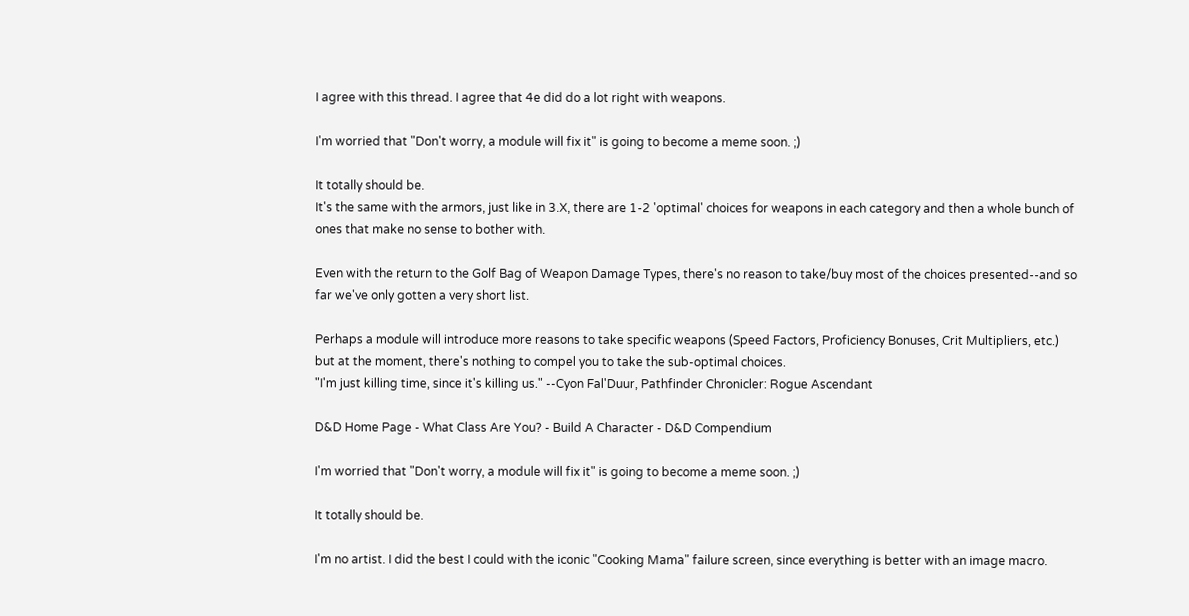I agree with this thread. I agree that 4e did do a lot right with weapons.

I'm worried that "Don't worry, a module will fix it" is going to become a meme soon. ;)

It totally should be.
It's the same with the armors, just like in 3.X, there are 1-2 'optimal' choices for weapons in each category and then a whole bunch of ones that make no sense to bother with.

Even with the return to the Golf Bag of Weapon Damage Types, there's no reason to take/buy most of the choices presented--and so far we've only gotten a very short list.

Perhaps a module will introduce more reasons to take specific weapons (Speed Factors, Proficiency Bonuses, Crit Multipliers, etc.) but at the moment, there's nothing to compel you to take the sub-optimal choices.
"I'm just killing time, since it's killing us." --Cyon Fal'Duur, Pathfinder Chronicler: Rogue Ascendant

D&D Home Page - What Class Are You? - Build A Character - D&D Compendium

I'm worried that "Don't worry, a module will fix it" is going to become a meme soon. ;)

It totally should be.

I'm no artist. I did the best I could with the iconic "Cooking Mama" failure screen, since everything is better with an image macro.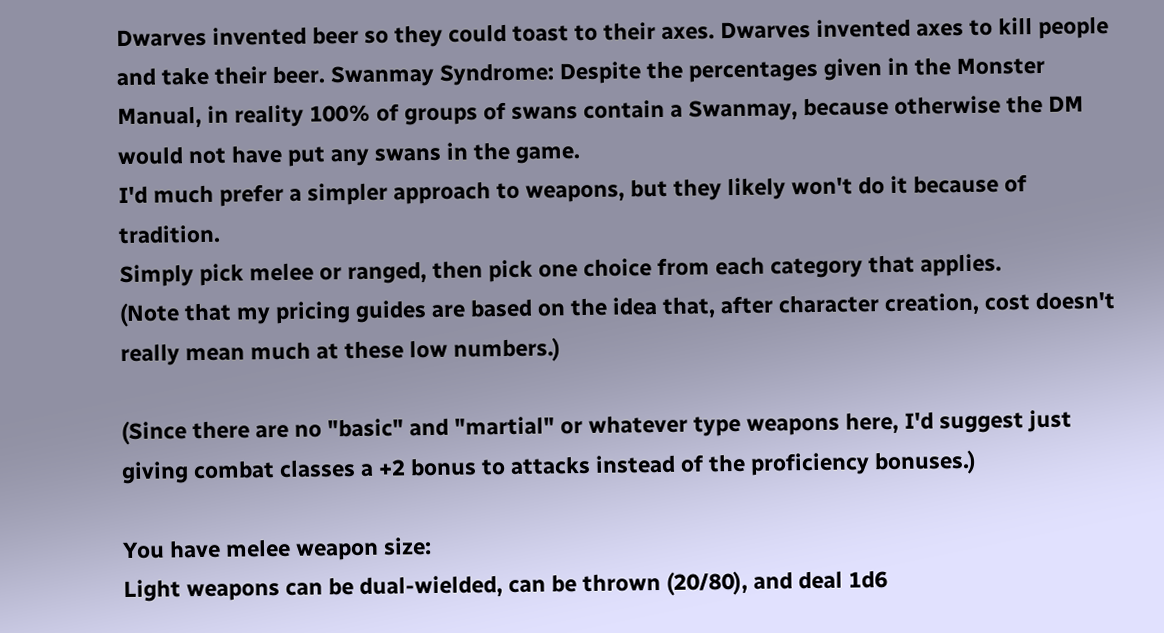Dwarves invented beer so they could toast to their axes. Dwarves invented axes to kill people and take their beer. Swanmay Syndrome: Despite the percentages given in the Monster Manual, in reality 100% of groups of swans contain a Swanmay, because otherwise the DM would not have put any swans in the game.
I'd much prefer a simpler approach to weapons, but they likely won't do it because of tradition.
Simply pick melee or ranged, then pick one choice from each category that applies.
(Note that my pricing guides are based on the idea that, after character creation, cost doesn't really mean much at these low numbers.)

(Since there are no "basic" and "martial" or whatever type weapons here, I'd suggest just giving combat classes a +2 bonus to attacks instead of the proficiency bonuses.)

You have melee weapon size:
Light weapons can be dual-wielded, can be thrown (20/80), and deal 1d6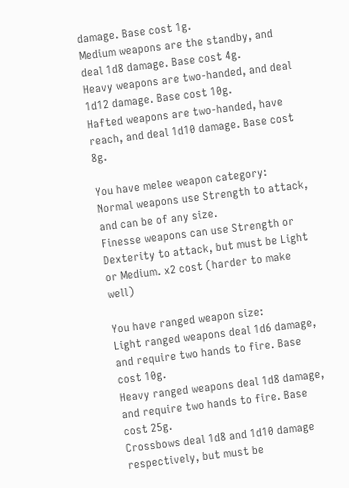damage. Base cost 1g.
Medium weapons are the standby, and deal 1d8 damage. Base cost 4g.
Heavy weapons are two-handed, and deal 1d12 damage. Base cost 10g.
Hafted weapons are two-handed, have reach, and deal 1d10 damage. Base cost 8g.

You have melee weapon category:
Normal weapons use Strength to attack, and can be of any size.
Finesse weapons can use Strength or Dexterity to attack, but must be Light or Medium. x2 cost (harder to make well)

You have ranged weapon size:
Light ranged weapons deal 1d6 damage, and require two hands to fire. Base cost 10g.
Heavy ranged weapons deal 1d8 damage, and require two hands to fire. Base cost 25g.
Crossbows deal 1d8 and 1d10 damage respectively, but must be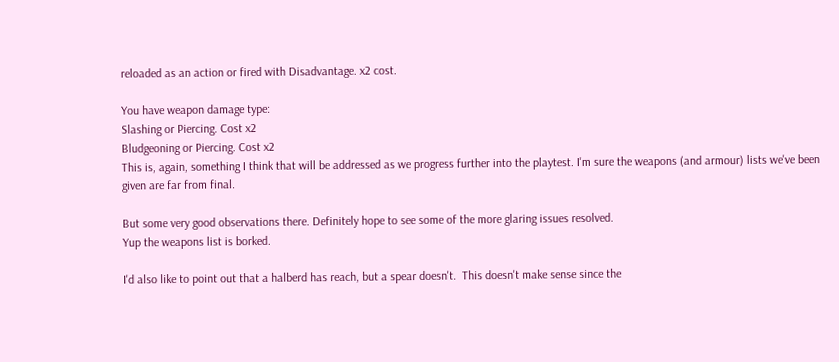reloaded as an action or fired with Disadvantage. x2 cost.

You have weapon damage type:
Slashing or Piercing. Cost x2
Bludgeoning or Piercing. Cost x2
This is, again, something I think that will be addressed as we progress further into the playtest. I'm sure the weapons (and armour) lists we've been given are far from final.

But some very good observations there. Definitely hope to see some of the more glaring issues resolved.
Yup the weapons list is borked.

I'd also like to point out that a halberd has reach, but a spear doesn't.  This doesn't make sense since the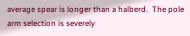average spear is longer than a halberd.  The pole arm selection is severely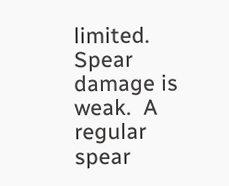limited.  Spear damage is weak.  A regular spear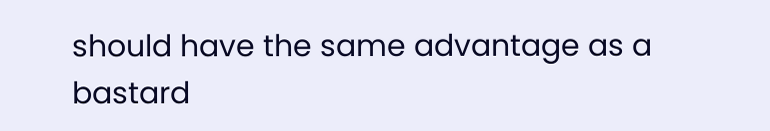should have the same advantage as a bastard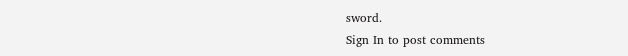sword.
Sign In to post comments